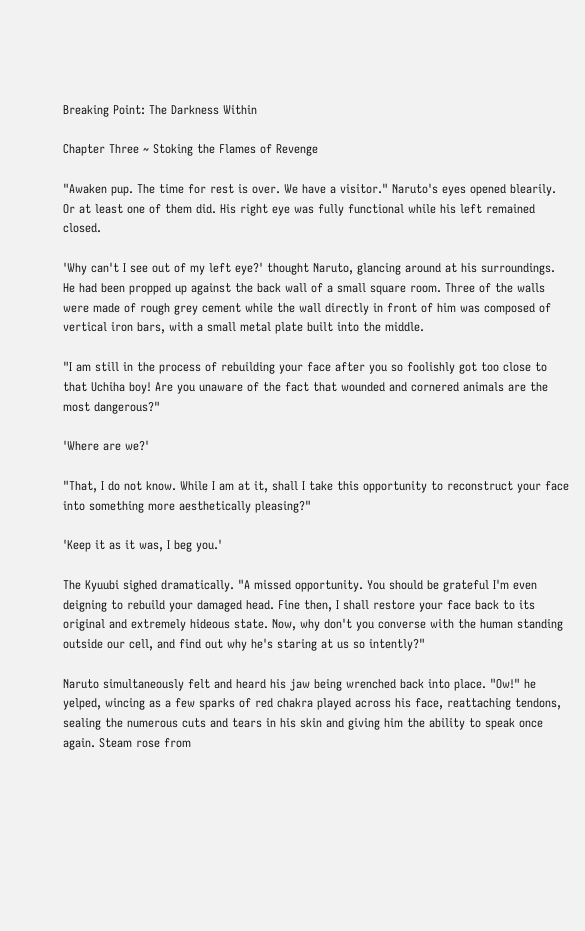Breaking Point: The Darkness Within

Chapter Three ~ Stoking the Flames of Revenge

"Awaken pup. The time for rest is over. We have a visitor." Naruto's eyes opened blearily. Or at least one of them did. His right eye was fully functional while his left remained closed.

'Why can't I see out of my left eye?' thought Naruto, glancing around at his surroundings. He had been propped up against the back wall of a small square room. Three of the walls were made of rough grey cement while the wall directly in front of him was composed of vertical iron bars, with a small metal plate built into the middle.

"I am still in the process of rebuilding your face after you so foolishly got too close to that Uchiha boy! Are you unaware of the fact that wounded and cornered animals are the most dangerous?"

'Where are we?'

"That, I do not know. While I am at it, shall I take this opportunity to reconstruct your face into something more aesthetically pleasing?"

'Keep it as it was, I beg you.'

The Kyuubi sighed dramatically. "A missed opportunity. You should be grateful I'm even deigning to rebuild your damaged head. Fine then, I shall restore your face back to its original and extremely hideous state. Now, why don't you converse with the human standing outside our cell, and find out why he's staring at us so intently?"

Naruto simultaneously felt and heard his jaw being wrenched back into place. "Ow!" he yelped, wincing as a few sparks of red chakra played across his face, reattaching tendons, sealing the numerous cuts and tears in his skin and giving him the ability to speak once again. Steam rose from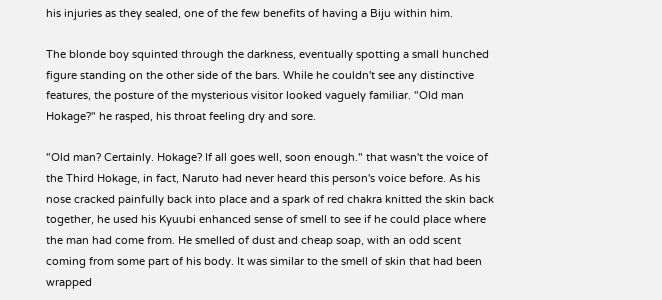his injuries as they sealed, one of the few benefits of having a Biju within him.

The blonde boy squinted through the darkness, eventually spotting a small hunched figure standing on the other side of the bars. While he couldn't see any distinctive features, the posture of the mysterious visitor looked vaguely familiar. "Old man Hokage?" he rasped, his throat feeling dry and sore.

"Old man? Certainly. Hokage? If all goes well, soon enough." that wasn't the voice of the Third Hokage, in fact, Naruto had never heard this person's voice before. As his nose cracked painfully back into place and a spark of red chakra knitted the skin back together, he used his Kyuubi enhanced sense of smell to see if he could place where the man had come from. He smelled of dust and cheap soap, with an odd scent coming from some part of his body. It was similar to the smell of skin that had been wrapped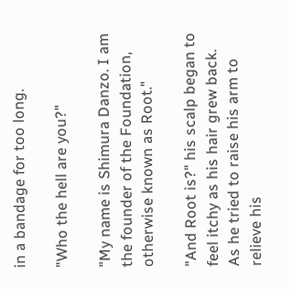in a bandage for too long.

"Who the hell are you?"

"My name is Shimura Danzo. I am the founder of the Foundation, otherwise known as Root."

"And Root is?" his scalp began to feel itchy as his hair grew back. As he tried to raise his arm to relieve his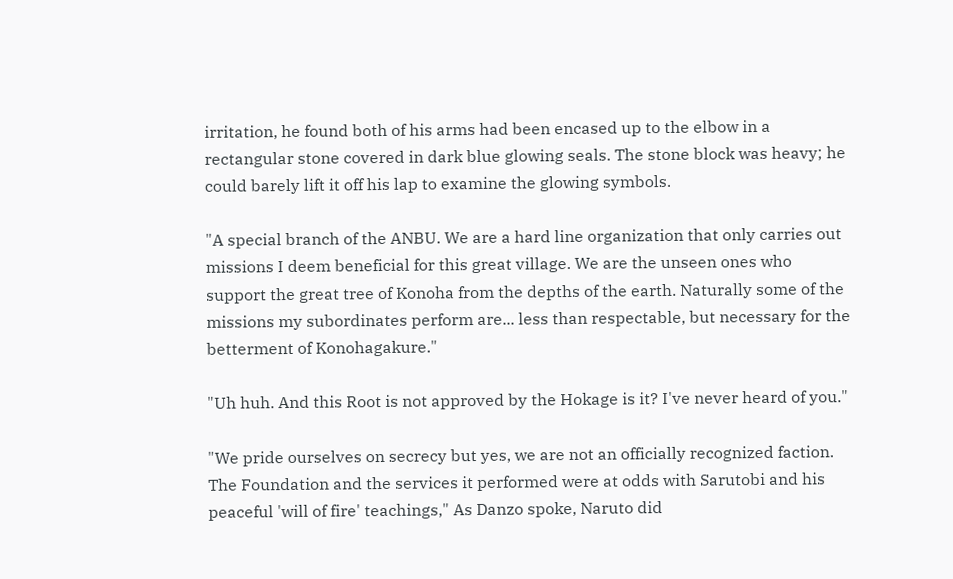irritation, he found both of his arms had been encased up to the elbow in a rectangular stone covered in dark blue glowing seals. The stone block was heavy; he could barely lift it off his lap to examine the glowing symbols.

"A special branch of the ANBU. We are a hard line organization that only carries out missions I deem beneficial for this great village. We are the unseen ones who support the great tree of Konoha from the depths of the earth. Naturally some of the missions my subordinates perform are... less than respectable, but necessary for the betterment of Konohagakure."

"Uh huh. And this Root is not approved by the Hokage is it? I've never heard of you."

"We pride ourselves on secrecy but yes, we are not an officially recognized faction. The Foundation and the services it performed were at odds with Sarutobi and his peaceful 'will of fire' teachings," As Danzo spoke, Naruto did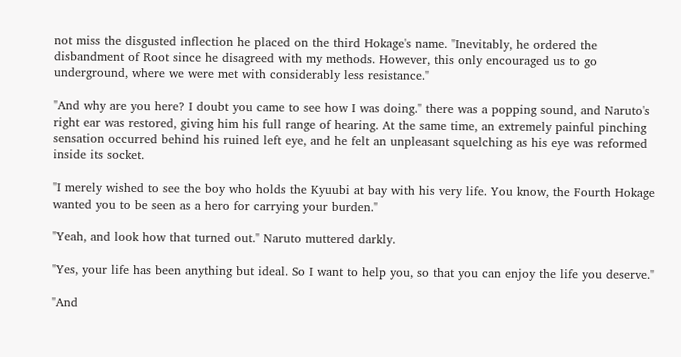not miss the disgusted inflection he placed on the third Hokage's name. "Inevitably, he ordered the disbandment of Root since he disagreed with my methods. However, this only encouraged us to go underground, where we were met with considerably less resistance."

"And why are you here? I doubt you came to see how I was doing." there was a popping sound, and Naruto's right ear was restored, giving him his full range of hearing. At the same time, an extremely painful pinching sensation occurred behind his ruined left eye, and he felt an unpleasant squelching as his eye was reformed inside its socket.

"I merely wished to see the boy who holds the Kyuubi at bay with his very life. You know, the Fourth Hokage wanted you to be seen as a hero for carrying your burden."

"Yeah, and look how that turned out." Naruto muttered darkly.

"Yes, your life has been anything but ideal. So I want to help you, so that you can enjoy the life you deserve."

"And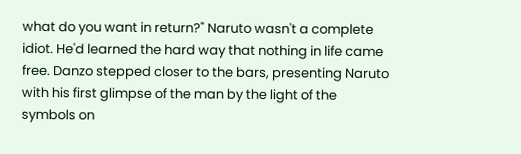what do you want in return?" Naruto wasn't a complete idiot. He'd learned the hard way that nothing in life came free. Danzo stepped closer to the bars, presenting Naruto with his first glimpse of the man by the light of the symbols on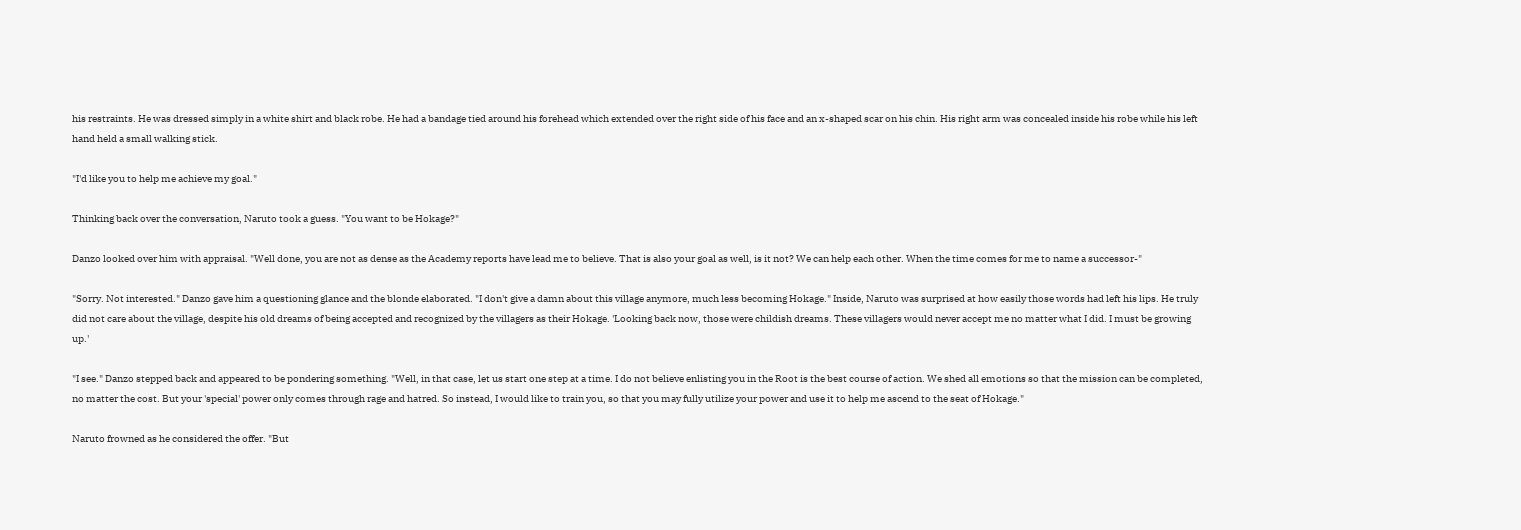his restraints. He was dressed simply in a white shirt and black robe. He had a bandage tied around his forehead which extended over the right side of his face and an x-shaped scar on his chin. His right arm was concealed inside his robe while his left hand held a small walking stick.

"I'd like you to help me achieve my goal."

Thinking back over the conversation, Naruto took a guess. "You want to be Hokage?"

Danzo looked over him with appraisal. "Well done, you are not as dense as the Academy reports have lead me to believe. That is also your goal as well, is it not? We can help each other. When the time comes for me to name a successor-"

"Sorry. Not interested." Danzo gave him a questioning glance and the blonde elaborated. "I don't give a damn about this village anymore, much less becoming Hokage." Inside, Naruto was surprised at how easily those words had left his lips. He truly did not care about the village, despite his old dreams of being accepted and recognized by the villagers as their Hokage. 'Looking back now, those were childish dreams. These villagers would never accept me no matter what I did. I must be growing up.'

"I see." Danzo stepped back and appeared to be pondering something. "Well, in that case, let us start one step at a time. I do not believe enlisting you in the Root is the best course of action. We shed all emotions so that the mission can be completed, no matter the cost. But your 'special' power only comes through rage and hatred. So instead, I would like to train you, so that you may fully utilize your power and use it to help me ascend to the seat of Hokage."

Naruto frowned as he considered the offer. "But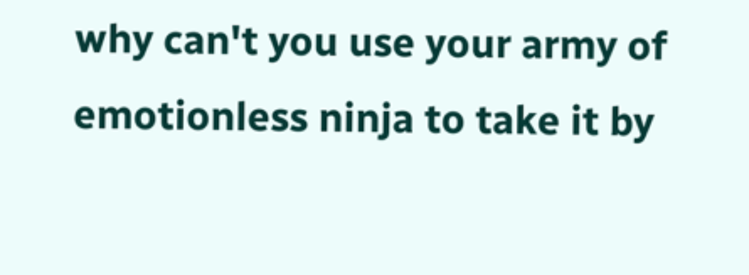why can't you use your army of emotionless ninja to take it by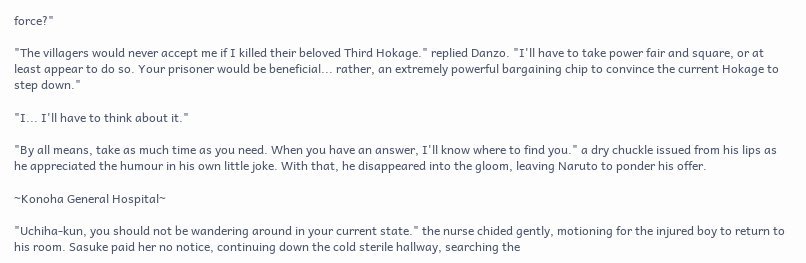force?"

"The villagers would never accept me if I killed their beloved Third Hokage." replied Danzo. "I'll have to take power fair and square, or at least appear to do so. Your prisoner would be beneficial... rather, an extremely powerful bargaining chip to convince the current Hokage to step down."

"I... I'll have to think about it."

"By all means, take as much time as you need. When you have an answer, I'll know where to find you." a dry chuckle issued from his lips as he appreciated the humour in his own little joke. With that, he disappeared into the gloom, leaving Naruto to ponder his offer.

~Konoha General Hospital~

"Uchiha-kun, you should not be wandering around in your current state." the nurse chided gently, motioning for the injured boy to return to his room. Sasuke paid her no notice, continuing down the cold sterile hallway, searching the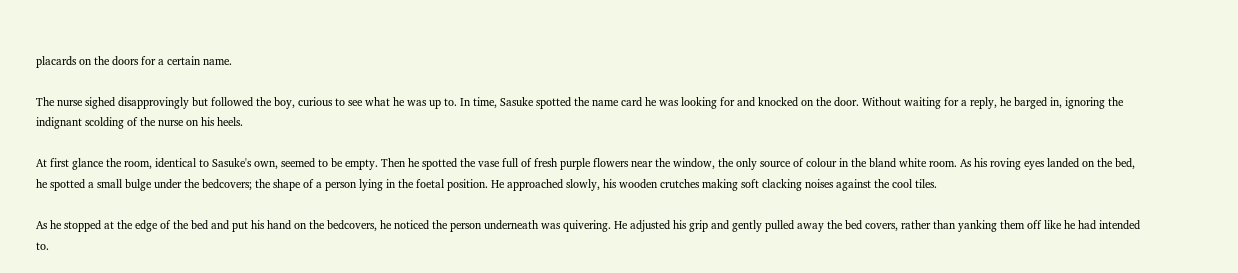placards on the doors for a certain name.

The nurse sighed disapprovingly but followed the boy, curious to see what he was up to. In time, Sasuke spotted the name card he was looking for and knocked on the door. Without waiting for a reply, he barged in, ignoring the indignant scolding of the nurse on his heels.

At first glance the room, identical to Sasuke's own, seemed to be empty. Then he spotted the vase full of fresh purple flowers near the window, the only source of colour in the bland white room. As his roving eyes landed on the bed, he spotted a small bulge under the bedcovers; the shape of a person lying in the foetal position. He approached slowly, his wooden crutches making soft clacking noises against the cool tiles.

As he stopped at the edge of the bed and put his hand on the bedcovers, he noticed the person underneath was quivering. He adjusted his grip and gently pulled away the bed covers, rather than yanking them off like he had intended to.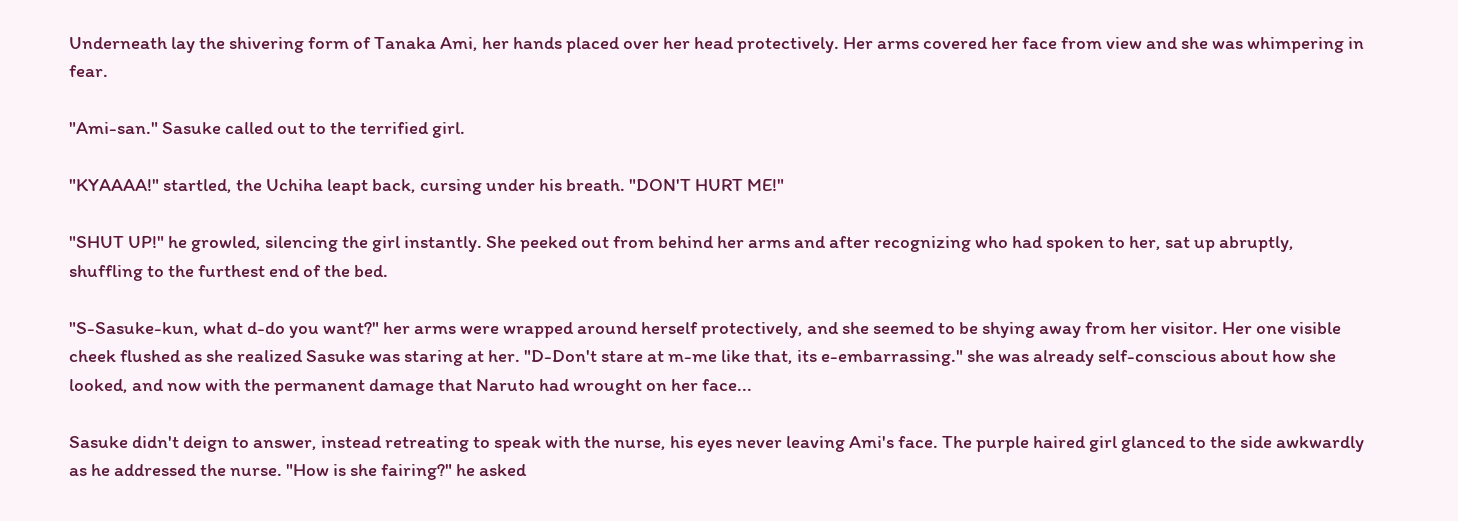Underneath lay the shivering form of Tanaka Ami, her hands placed over her head protectively. Her arms covered her face from view and she was whimpering in fear.

"Ami-san." Sasuke called out to the terrified girl.

"KYAAAA!" startled, the Uchiha leapt back, cursing under his breath. "DON'T HURT ME!"

"SHUT UP!" he growled, silencing the girl instantly. She peeked out from behind her arms and after recognizing who had spoken to her, sat up abruptly, shuffling to the furthest end of the bed.

"S-Sasuke-kun, what d-do you want?" her arms were wrapped around herself protectively, and she seemed to be shying away from her visitor. Her one visible cheek flushed as she realized Sasuke was staring at her. "D-Don't stare at m-me like that, its e-embarrassing." she was already self-conscious about how she looked, and now with the permanent damage that Naruto had wrought on her face...

Sasuke didn't deign to answer, instead retreating to speak with the nurse, his eyes never leaving Ami's face. The purple haired girl glanced to the side awkwardly as he addressed the nurse. "How is she fairing?" he asked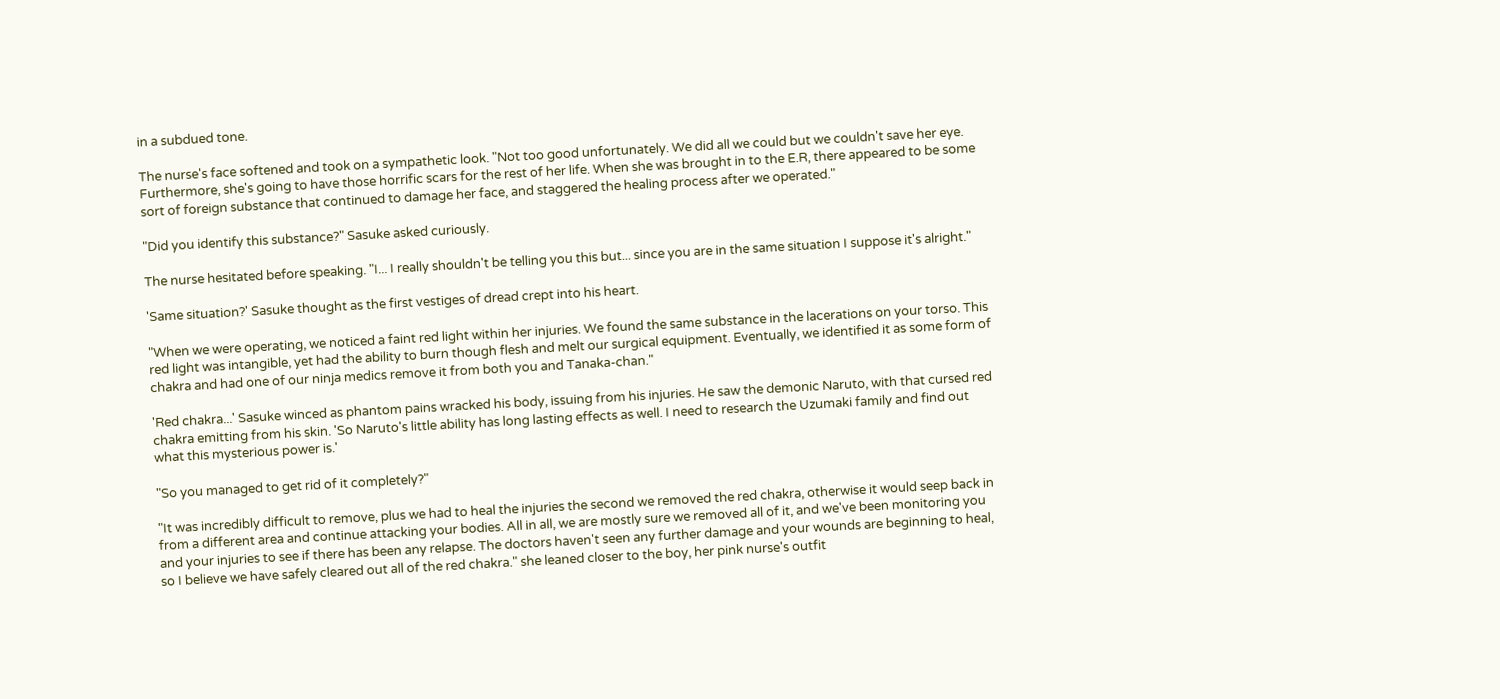in a subdued tone.

The nurse's face softened and took on a sympathetic look. "Not too good unfortunately. We did all we could but we couldn't save her eye. Furthermore, she's going to have those horrific scars for the rest of her life. When she was brought in to the E.R, there appeared to be some sort of foreign substance that continued to damage her face, and staggered the healing process after we operated."

"Did you identify this substance?" Sasuke asked curiously.

The nurse hesitated before speaking. "I... I really shouldn't be telling you this but... since you are in the same situation I suppose it's alright."

'Same situation?' Sasuke thought as the first vestiges of dread crept into his heart.

"When we were operating, we noticed a faint red light within her injuries. We found the same substance in the lacerations on your torso. This red light was intangible, yet had the ability to burn though flesh and melt our surgical equipment. Eventually, we identified it as some form of chakra and had one of our ninja medics remove it from both you and Tanaka-chan."

'Red chakra...' Sasuke winced as phantom pains wracked his body, issuing from his injuries. He saw the demonic Naruto, with that cursed red chakra emitting from his skin. 'So Naruto's little ability has long lasting effects as well. I need to research the Uzumaki family and find out what this mysterious power is.'

"So you managed to get rid of it completely?"

"It was incredibly difficult to remove, plus we had to heal the injuries the second we removed the red chakra, otherwise it would seep back in from a different area and continue attacking your bodies. All in all, we are mostly sure we removed all of it, and we've been monitoring you and your injuries to see if there has been any relapse. The doctors haven't seen any further damage and your wounds are beginning to heal, so I believe we have safely cleared out all of the red chakra." she leaned closer to the boy, her pink nurse's outfit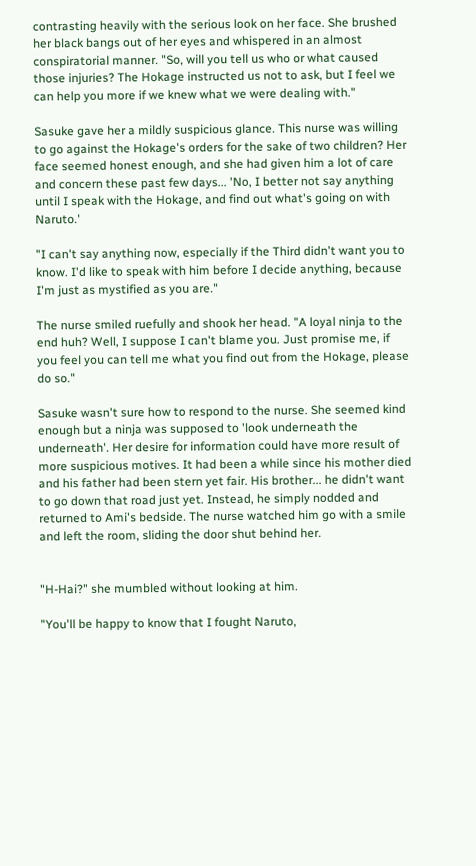contrasting heavily with the serious look on her face. She brushed her black bangs out of her eyes and whispered in an almost conspiratorial manner. "So, will you tell us who or what caused those injuries? The Hokage instructed us not to ask, but I feel we can help you more if we knew what we were dealing with."

Sasuke gave her a mildly suspicious glance. This nurse was willing to go against the Hokage's orders for the sake of two children? Her face seemed honest enough, and she had given him a lot of care and concern these past few days... 'No, I better not say anything until I speak with the Hokage, and find out what's going on with Naruto.'

"I can't say anything now, especially if the Third didn't want you to know. I'd like to speak with him before I decide anything, because I'm just as mystified as you are."

The nurse smiled ruefully and shook her head. "A loyal ninja to the end huh? Well, I suppose I can't blame you. Just promise me, if you feel you can tell me what you find out from the Hokage, please do so."

Sasuke wasn't sure how to respond to the nurse. She seemed kind enough but a ninja was supposed to 'look underneath the underneath'. Her desire for information could have more result of more suspicious motives. It had been a while since his mother died and his father had been stern yet fair. His brother... he didn't want to go down that road just yet. Instead, he simply nodded and returned to Ami's bedside. The nurse watched him go with a smile and left the room, sliding the door shut behind her.


"H-Hai?" she mumbled without looking at him.

"You'll be happy to know that I fought Naruto,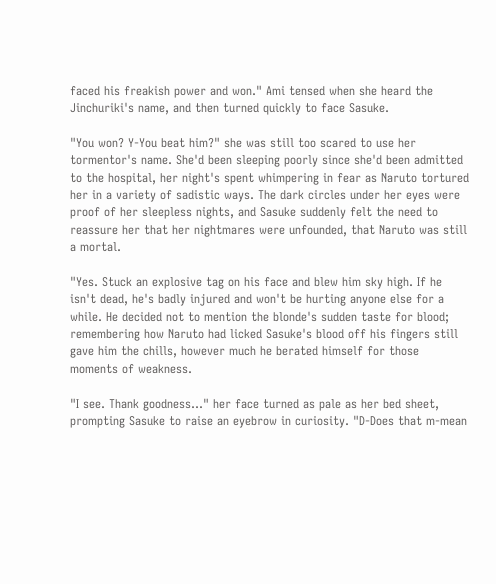faced his freakish power and won." Ami tensed when she heard the Jinchuriki's name, and then turned quickly to face Sasuke.

"You won? Y-You beat him?" she was still too scared to use her tormentor's name. She'd been sleeping poorly since she'd been admitted to the hospital, her night's spent whimpering in fear as Naruto tortured her in a variety of sadistic ways. The dark circles under her eyes were proof of her sleepless nights, and Sasuke suddenly felt the need to reassure her that her nightmares were unfounded, that Naruto was still a mortal.

"Yes. Stuck an explosive tag on his face and blew him sky high. If he isn't dead, he's badly injured and won't be hurting anyone else for a while. He decided not to mention the blonde's sudden taste for blood; remembering how Naruto had licked Sasuke's blood off his fingers still gave him the chills, however much he berated himself for those moments of weakness.

"I see. Thank goodness..." her face turned as pale as her bed sheet, prompting Sasuke to raise an eyebrow in curiosity. "D-Does that m-mean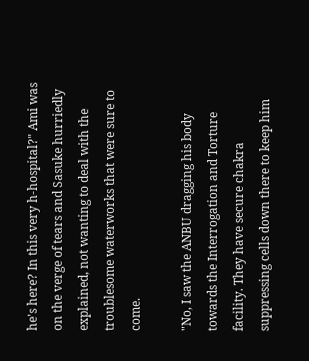he's here? In this very h-hospital?" Ami was on the verge of tears and Sasuke hurriedly explained, not wanting to deal with the troublesome waterworks that were sure to come.

"No, I saw the ANBU dragging his body towards the Interrogation and Torture facility. They have secure chakra suppressing cells down there to keep him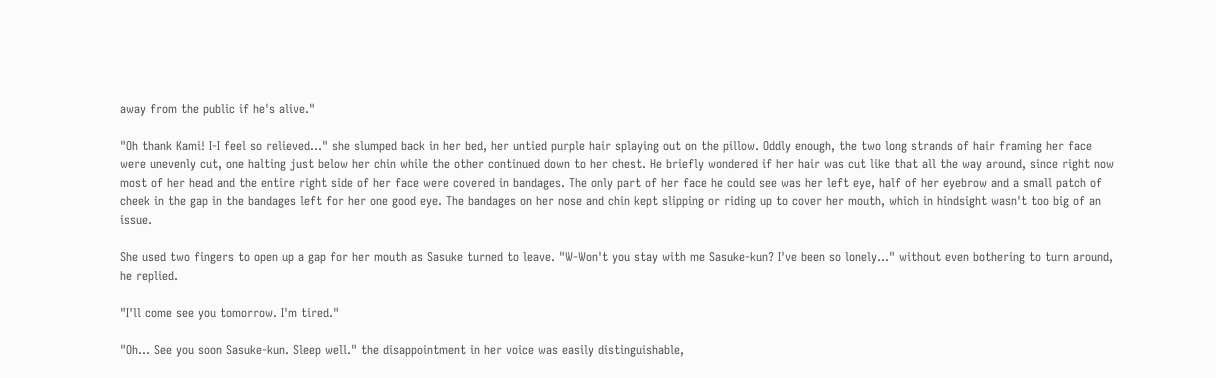away from the public if he's alive."

"Oh thank Kami! I-I feel so relieved..." she slumped back in her bed, her untied purple hair splaying out on the pillow. Oddly enough, the two long strands of hair framing her face were unevenly cut, one halting just below her chin while the other continued down to her chest. He briefly wondered if her hair was cut like that all the way around, since right now most of her head and the entire right side of her face were covered in bandages. The only part of her face he could see was her left eye, half of her eyebrow and a small patch of cheek in the gap in the bandages left for her one good eye. The bandages on her nose and chin kept slipping or riding up to cover her mouth, which in hindsight wasn't too big of an issue.

She used two fingers to open up a gap for her mouth as Sasuke turned to leave. "W-Won't you stay with me Sasuke-kun? I've been so lonely..." without even bothering to turn around, he replied.

"I'll come see you tomorrow. I'm tired."

"Oh... See you soon Sasuke-kun. Sleep well." the disappointment in her voice was easily distinguishable,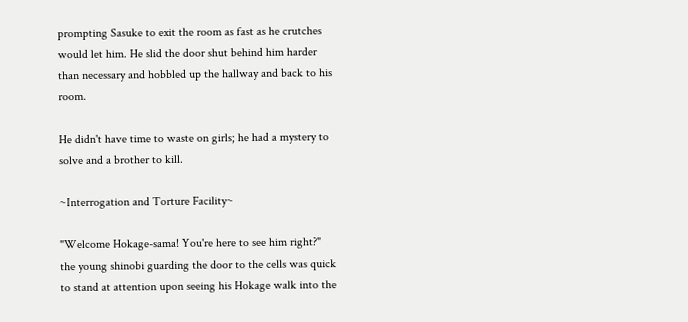prompting Sasuke to exit the room as fast as he crutches would let him. He slid the door shut behind him harder than necessary and hobbled up the hallway and back to his room.

He didn't have time to waste on girls; he had a mystery to solve and a brother to kill.

~Interrogation and Torture Facility~

"Welcome Hokage-sama! You're here to see him right?" the young shinobi guarding the door to the cells was quick to stand at attention upon seeing his Hokage walk into the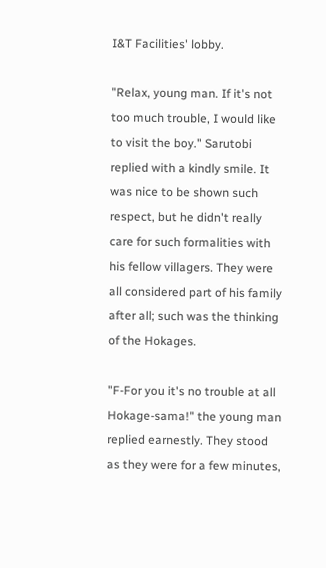I&T Facilities' lobby.

"Relax, young man. If it's not too much trouble, I would like to visit the boy." Sarutobi replied with a kindly smile. It was nice to be shown such respect, but he didn't really care for such formalities with his fellow villagers. They were all considered part of his family after all; such was the thinking of the Hokages.

"F-For you it's no trouble at all Hokage-sama!" the young man replied earnestly. They stood as they were for a few minutes,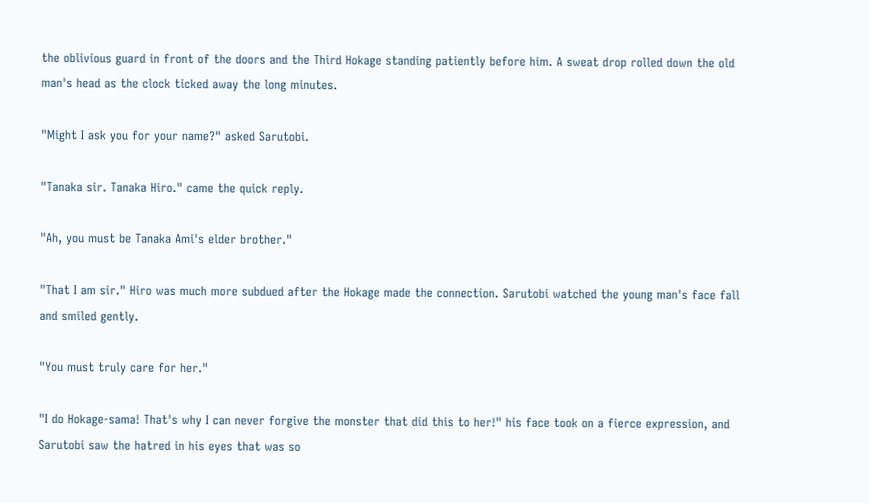the oblivious guard in front of the doors and the Third Hokage standing patiently before him. A sweat drop rolled down the old man's head as the clock ticked away the long minutes.

"Might I ask you for your name?" asked Sarutobi.

"Tanaka sir. Tanaka Hiro." came the quick reply.

"Ah, you must be Tanaka Ami's elder brother."

"That I am sir." Hiro was much more subdued after the Hokage made the connection. Sarutobi watched the young man's face fall and smiled gently.

"You must truly care for her."

"I do Hokage-sama! That's why I can never forgive the monster that did this to her!" his face took on a fierce expression, and Sarutobi saw the hatred in his eyes that was so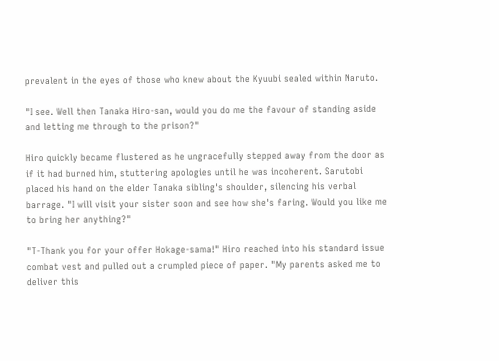prevalent in the eyes of those who knew about the Kyuubi sealed within Naruto.

"I see. Well then Tanaka Hiro-san, would you do me the favour of standing aside and letting me through to the prison?"

Hiro quickly became flustered as he ungracefully stepped away from the door as if it had burned him, stuttering apologies until he was incoherent. Sarutobi placed his hand on the elder Tanaka sibling's shoulder, silencing his verbal barrage. "I will visit your sister soon and see how she's faring. Would you like me to bring her anything?"

"T-Thank you for your offer Hokage-sama!" Hiro reached into his standard issue combat vest and pulled out a crumpled piece of paper. "My parents asked me to deliver this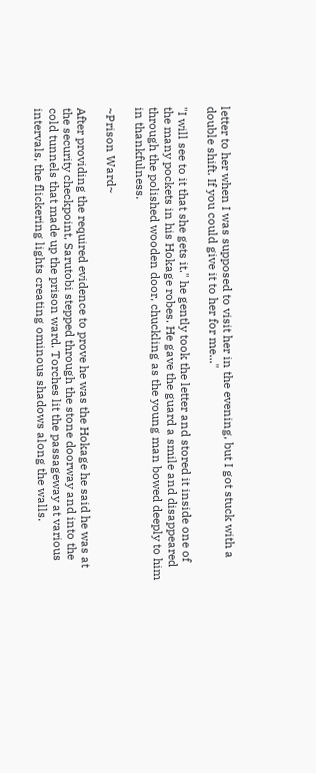letter to her when I was supposed to visit her in the evening, but I got stuck with a double shift. If you could give it to her for me..."

"I will see to it that she gets it." he gently took the letter and stored it inside one of the many pockets in his Hokage robes. He gave the guard a smile and disappeared through the polished wooden door, chuckling as the young man bowed deeply to him in thankfulness.

~Prison Ward~

After providing the required evidence to prove he was the Hokage he said he was at the security checkpoint, Sarutobi stepped through the stone doorway and into the cold tunnels that made up the prison ward. Torches lit the passageway at various intervals, the flickering lights creating ominous shadows along the walls.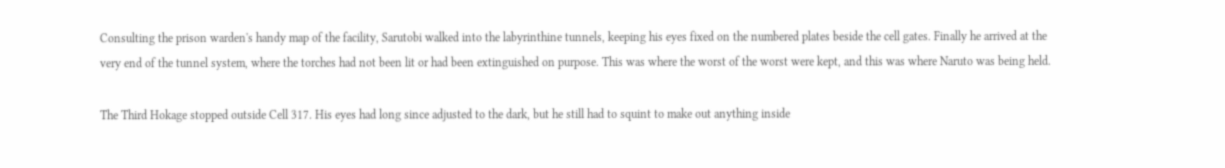Consulting the prison warden's handy map of the facility, Sarutobi walked into the labyrinthine tunnels, keeping his eyes fixed on the numbered plates beside the cell gates. Finally he arrived at the very end of the tunnel system, where the torches had not been lit or had been extinguished on purpose. This was where the worst of the worst were kept, and this was where Naruto was being held.

The Third Hokage stopped outside Cell 317. His eyes had long since adjusted to the dark, but he still had to squint to make out anything inside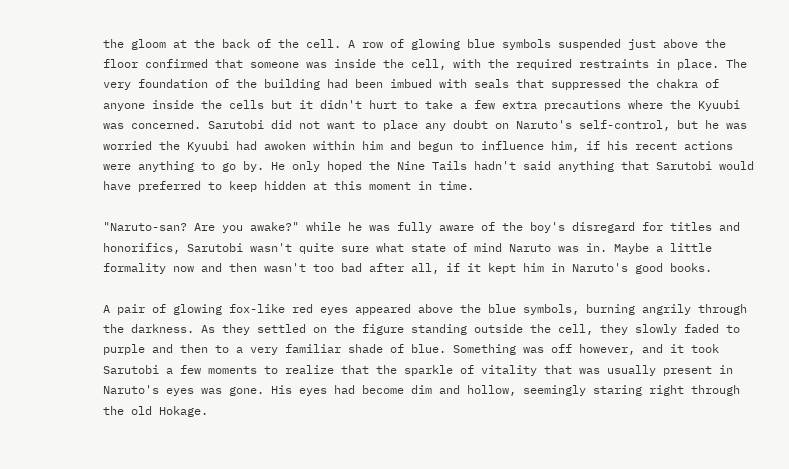the gloom at the back of the cell. A row of glowing blue symbols suspended just above the floor confirmed that someone was inside the cell, with the required restraints in place. The very foundation of the building had been imbued with seals that suppressed the chakra of anyone inside the cells but it didn't hurt to take a few extra precautions where the Kyuubi was concerned. Sarutobi did not want to place any doubt on Naruto's self-control, but he was worried the Kyuubi had awoken within him and begun to influence him, if his recent actions were anything to go by. He only hoped the Nine Tails hadn't said anything that Sarutobi would have preferred to keep hidden at this moment in time.

"Naruto-san? Are you awake?" while he was fully aware of the boy's disregard for titles and honorifics, Sarutobi wasn't quite sure what state of mind Naruto was in. Maybe a little formality now and then wasn't too bad after all, if it kept him in Naruto's good books.

A pair of glowing fox-like red eyes appeared above the blue symbols, burning angrily through the darkness. As they settled on the figure standing outside the cell, they slowly faded to purple and then to a very familiar shade of blue. Something was off however, and it took Sarutobi a few moments to realize that the sparkle of vitality that was usually present in Naruto's eyes was gone. His eyes had become dim and hollow, seemingly staring right through the old Hokage.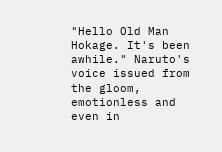"Hello Old Man Hokage. It's been awhile." Naruto's voice issued from the gloom, emotionless and even in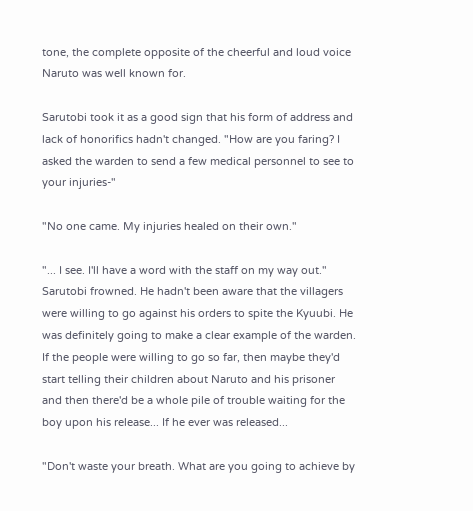tone, the complete opposite of the cheerful and loud voice Naruto was well known for.

Sarutobi took it as a good sign that his form of address and lack of honorifics hadn't changed. "How are you faring? I asked the warden to send a few medical personnel to see to your injuries-"

"No one came. My injuries healed on their own."

"... I see. I'll have a word with the staff on my way out." Sarutobi frowned. He hadn't been aware that the villagers were willing to go against his orders to spite the Kyuubi. He was definitely going to make a clear example of the warden. If the people were willing to go so far, then maybe they'd start telling their children about Naruto and his prisoner and then there'd be a whole pile of trouble waiting for the boy upon his release... If he ever was released...

"Don't waste your breath. What are you going to achieve by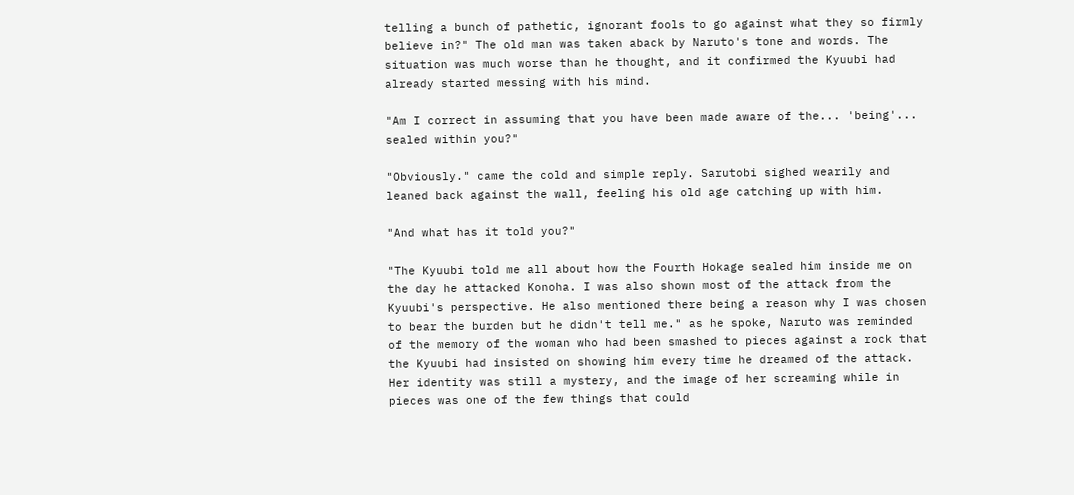telling a bunch of pathetic, ignorant fools to go against what they so firmly believe in?" The old man was taken aback by Naruto's tone and words. The situation was much worse than he thought, and it confirmed the Kyuubi had already started messing with his mind.

"Am I correct in assuming that you have been made aware of the... 'being'... sealed within you?"

"Obviously." came the cold and simple reply. Sarutobi sighed wearily and leaned back against the wall, feeling his old age catching up with him.

"And what has it told you?"

"The Kyuubi told me all about how the Fourth Hokage sealed him inside me on the day he attacked Konoha. I was also shown most of the attack from the Kyuubi's perspective. He also mentioned there being a reason why I was chosen to bear the burden but he didn't tell me." as he spoke, Naruto was reminded of the memory of the woman who had been smashed to pieces against a rock that the Kyuubi had insisted on showing him every time he dreamed of the attack. Her identity was still a mystery, and the image of her screaming while in pieces was one of the few things that could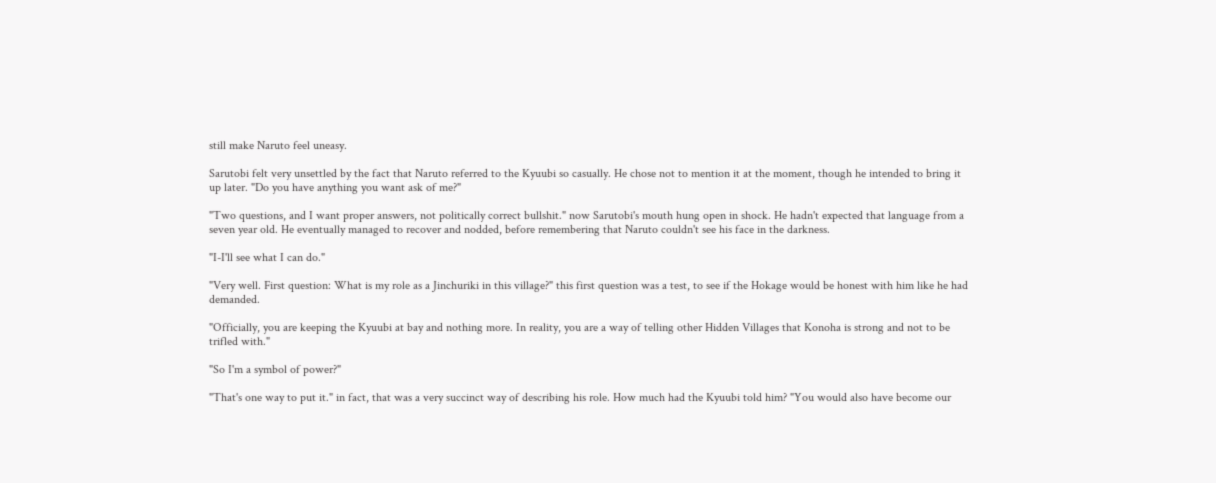still make Naruto feel uneasy.

Sarutobi felt very unsettled by the fact that Naruto referred to the Kyuubi so casually. He chose not to mention it at the moment, though he intended to bring it up later. "Do you have anything you want ask of me?"

"Two questions, and I want proper answers, not politically correct bullshit." now Sarutobi's mouth hung open in shock. He hadn't expected that language from a seven year old. He eventually managed to recover and nodded, before remembering that Naruto couldn't see his face in the darkness.

"I-I'll see what I can do."

"Very well. First question: What is my role as a Jinchuriki in this village?" this first question was a test, to see if the Hokage would be honest with him like he had demanded.

"Officially, you are keeping the Kyuubi at bay and nothing more. In reality, you are a way of telling other Hidden Villages that Konoha is strong and not to be trifled with."

"So I'm a symbol of power?"

"That's one way to put it." in fact, that was a very succinct way of describing his role. How much had the Kyuubi told him? "You would also have become our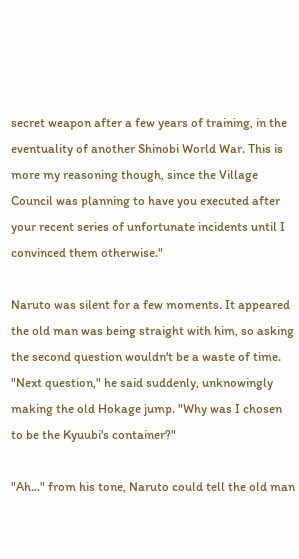secret weapon after a few years of training, in the eventuality of another Shinobi World War. This is more my reasoning though, since the Village Council was planning to have you executed after your recent series of unfortunate incidents until I convinced them otherwise."

Naruto was silent for a few moments. It appeared the old man was being straight with him, so asking the second question wouldn't be a waste of time. "Next question," he said suddenly, unknowingly making the old Hokage jump. "Why was I chosen to be the Kyuubi's container?"

"Ah..." from his tone, Naruto could tell the old man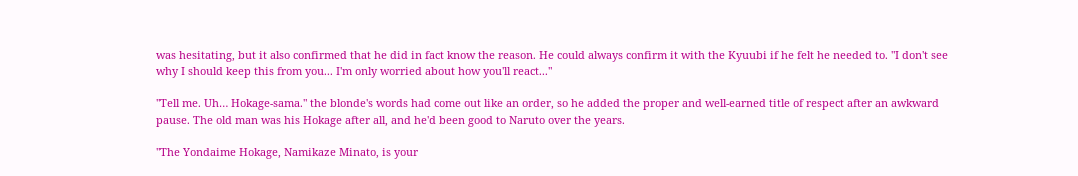was hesitating, but it also confirmed that he did in fact know the reason. He could always confirm it with the Kyuubi if he felt he needed to. "I don't see why I should keep this from you... I'm only worried about how you'll react..."

"Tell me. Uh… Hokage-sama." the blonde's words had come out like an order, so he added the proper and well-earned title of respect after an awkward pause. The old man was his Hokage after all, and he'd been good to Naruto over the years.

"The Yondaime Hokage, Namikaze Minato, is your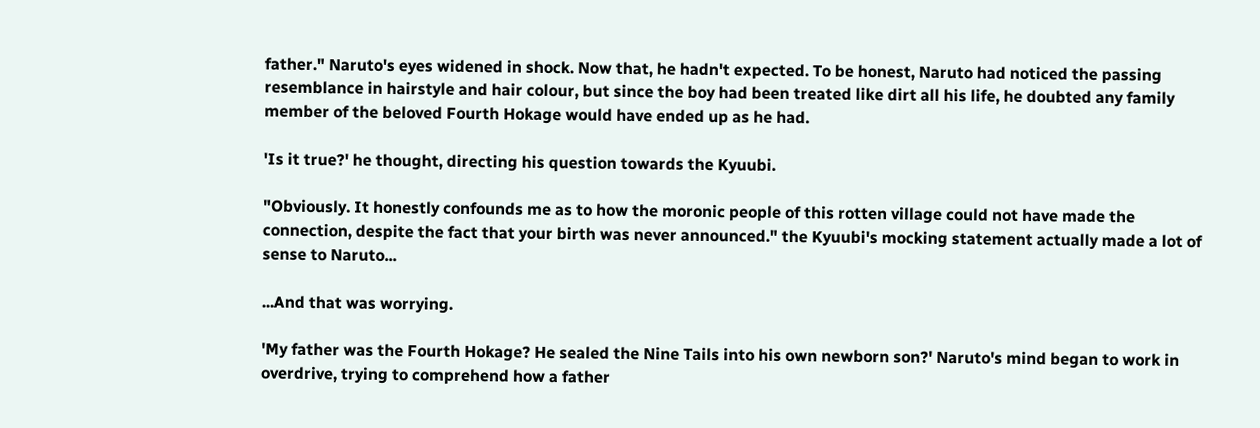father." Naruto's eyes widened in shock. Now that, he hadn't expected. To be honest, Naruto had noticed the passing resemblance in hairstyle and hair colour, but since the boy had been treated like dirt all his life, he doubted any family member of the beloved Fourth Hokage would have ended up as he had.

'Is it true?' he thought, directing his question towards the Kyuubi.

"Obviously. It honestly confounds me as to how the moronic people of this rotten village could not have made the connection, despite the fact that your birth was never announced." the Kyuubi's mocking statement actually made a lot of sense to Naruto...

...And that was worrying.

'My father was the Fourth Hokage? He sealed the Nine Tails into his own newborn son?' Naruto's mind began to work in overdrive, trying to comprehend how a father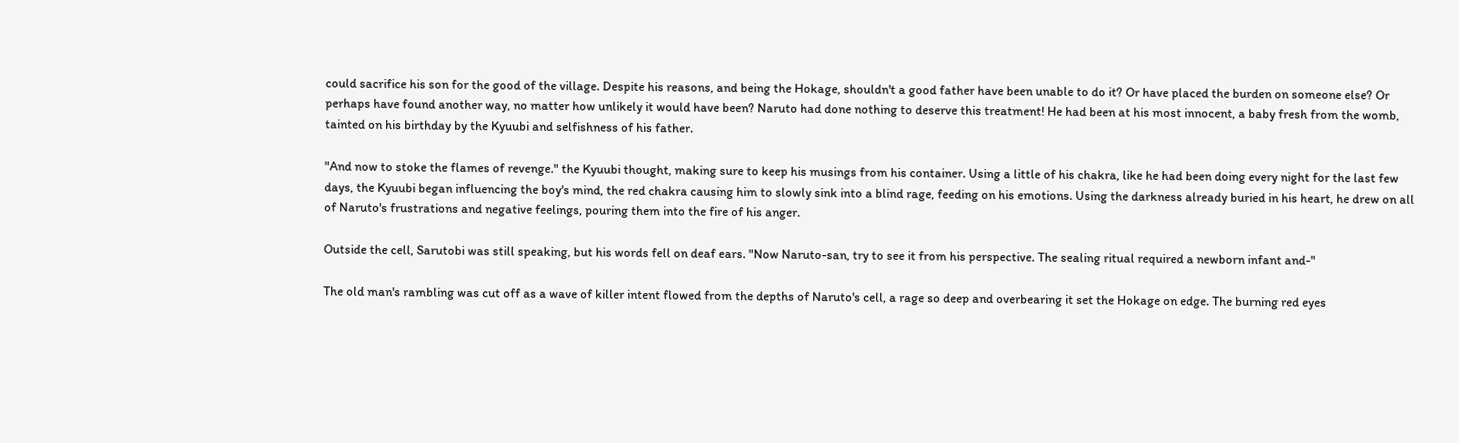could sacrifice his son for the good of the village. Despite his reasons, and being the Hokage, shouldn't a good father have been unable to do it? Or have placed the burden on someone else? Or perhaps have found another way, no matter how unlikely it would have been? Naruto had done nothing to deserve this treatment! He had been at his most innocent, a baby fresh from the womb, tainted on his birthday by the Kyuubi and selfishness of his father.

"And now to stoke the flames of revenge." the Kyuubi thought, making sure to keep his musings from his container. Using a little of his chakra, like he had been doing every night for the last few days, the Kyuubi began influencing the boy's mind, the red chakra causing him to slowly sink into a blind rage, feeding on his emotions. Using the darkness already buried in his heart, he drew on all of Naruto's frustrations and negative feelings, pouring them into the fire of his anger.

Outside the cell, Sarutobi was still speaking, but his words fell on deaf ears. "Now Naruto-san, try to see it from his perspective. The sealing ritual required a newborn infant and-"

The old man's rambling was cut off as a wave of killer intent flowed from the depths of Naruto's cell, a rage so deep and overbearing it set the Hokage on edge. The burning red eyes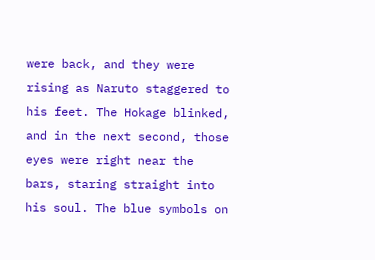were back, and they were rising as Naruto staggered to his feet. The Hokage blinked, and in the next second, those eyes were right near the bars, staring straight into his soul. The blue symbols on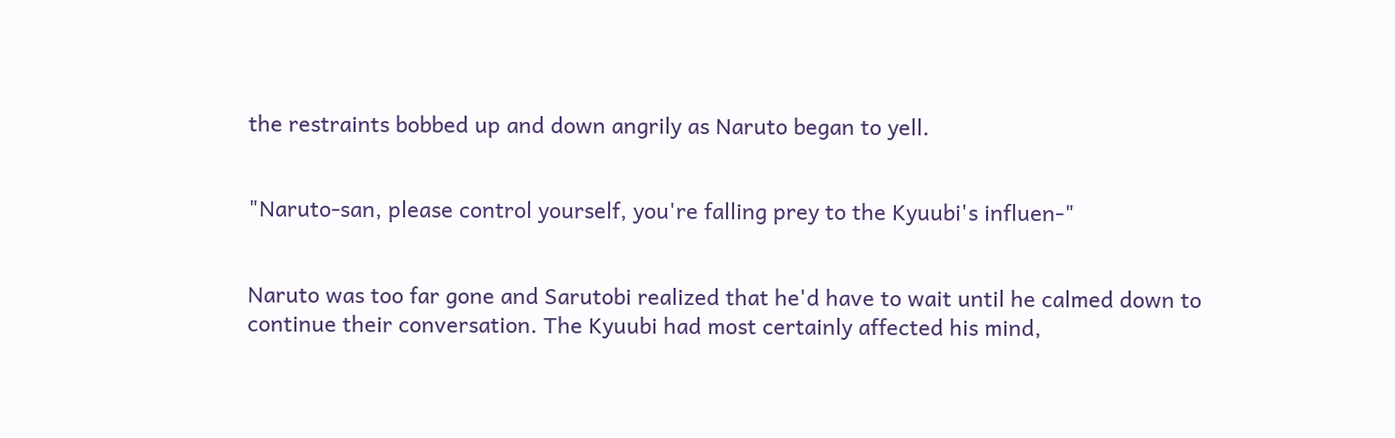the restraints bobbed up and down angrily as Naruto began to yell.


"Naruto-san, please control yourself, you're falling prey to the Kyuubi's influen-"


Naruto was too far gone and Sarutobi realized that he'd have to wait until he calmed down to continue their conversation. The Kyuubi had most certainly affected his mind,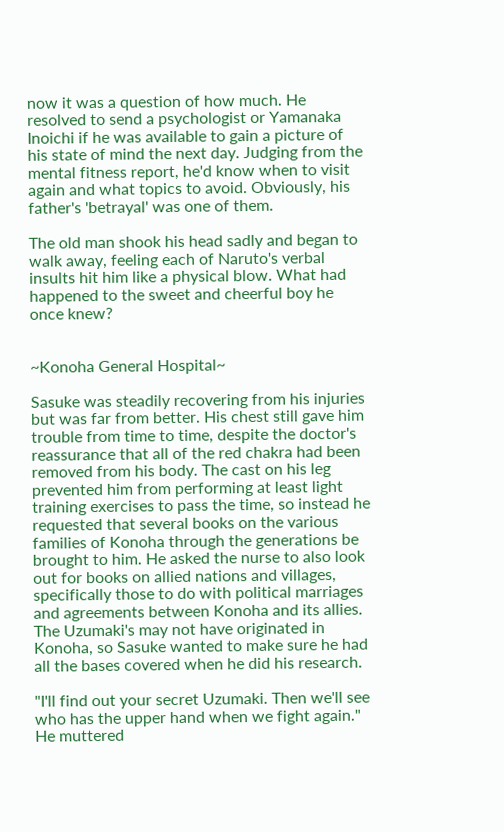now it was a question of how much. He resolved to send a psychologist or Yamanaka Inoichi if he was available to gain a picture of his state of mind the next day. Judging from the mental fitness report, he'd know when to visit again and what topics to avoid. Obviously, his father's 'betrayal' was one of them.

The old man shook his head sadly and began to walk away, feeling each of Naruto's verbal insults hit him like a physical blow. What had happened to the sweet and cheerful boy he once knew?


~Konoha General Hospital~

Sasuke was steadily recovering from his injuries but was far from better. His chest still gave him trouble from time to time, despite the doctor's reassurance that all of the red chakra had been removed from his body. The cast on his leg prevented him from performing at least light training exercises to pass the time, so instead he requested that several books on the various families of Konoha through the generations be brought to him. He asked the nurse to also look out for books on allied nations and villages, specifically those to do with political marriages and agreements between Konoha and its allies. The Uzumaki's may not have originated in Konoha, so Sasuke wanted to make sure he had all the bases covered when he did his research.

"I'll find out your secret Uzumaki. Then we'll see who has the upper hand when we fight again." He muttered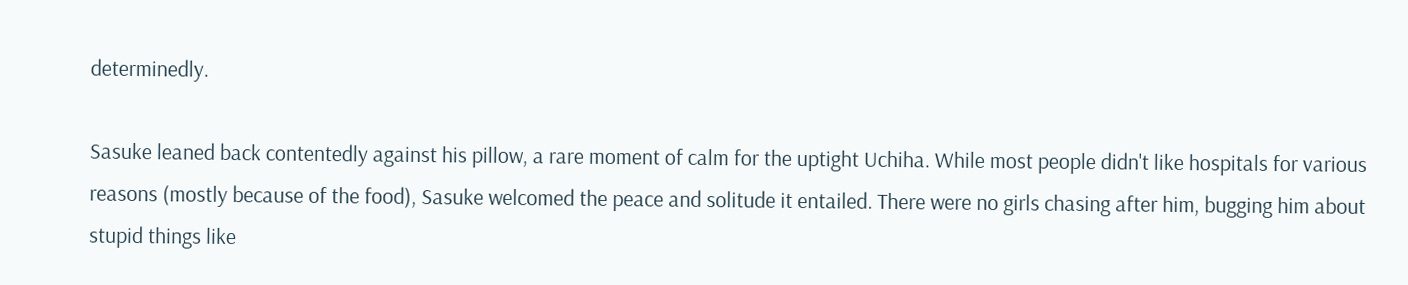determinedly.

Sasuke leaned back contentedly against his pillow, a rare moment of calm for the uptight Uchiha. While most people didn't like hospitals for various reasons (mostly because of the food), Sasuke welcomed the peace and solitude it entailed. There were no girls chasing after him, bugging him about stupid things like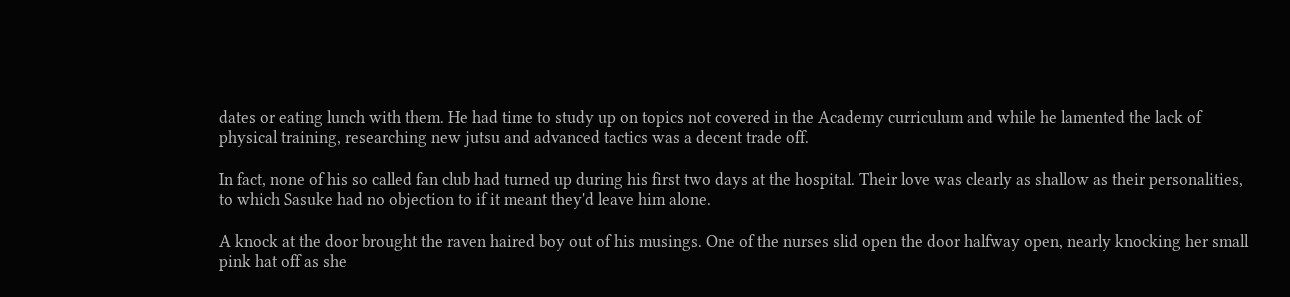dates or eating lunch with them. He had time to study up on topics not covered in the Academy curriculum and while he lamented the lack of physical training, researching new jutsu and advanced tactics was a decent trade off.

In fact, none of his so called fan club had turned up during his first two days at the hospital. Their love was clearly as shallow as their personalities, to which Sasuke had no objection to if it meant they'd leave him alone.

A knock at the door brought the raven haired boy out of his musings. One of the nurses slid open the door halfway open, nearly knocking her small pink hat off as she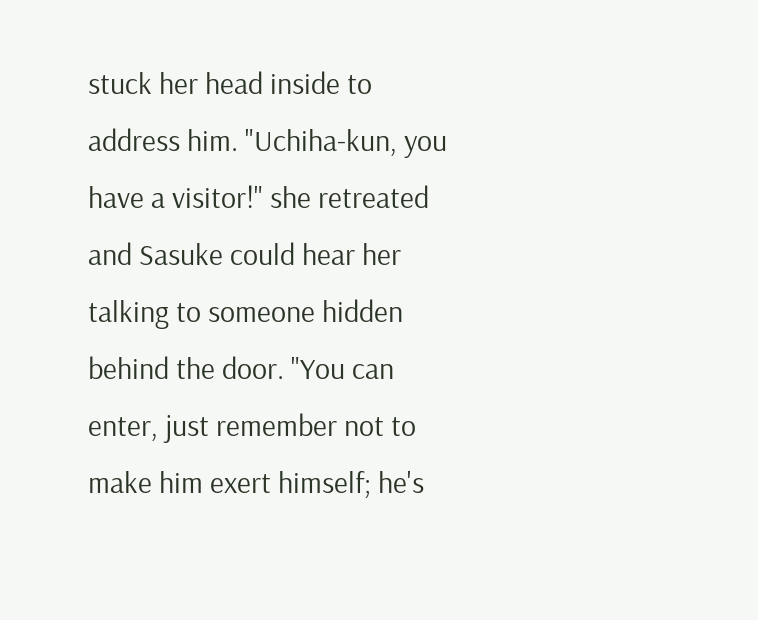stuck her head inside to address him. "Uchiha-kun, you have a visitor!" she retreated and Sasuke could hear her talking to someone hidden behind the door. "You can enter, just remember not to make him exert himself; he's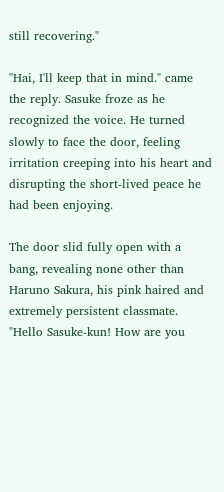still recovering."

"Hai, I'll keep that in mind." came the reply. Sasuke froze as he recognized the voice. He turned slowly to face the door, feeling irritation creeping into his heart and disrupting the short-lived peace he had been enjoying.

The door slid fully open with a bang, revealing none other than Haruno Sakura, his pink haired and extremely persistent classmate. "Hello Sasuke-kun! How are you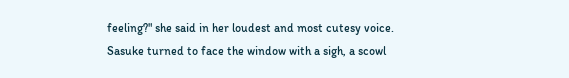feeling?" she said in her loudest and most cutesy voice. Sasuke turned to face the window with a sigh, a scowl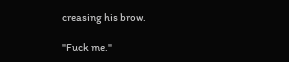creasing his brow.

"Fuck me."